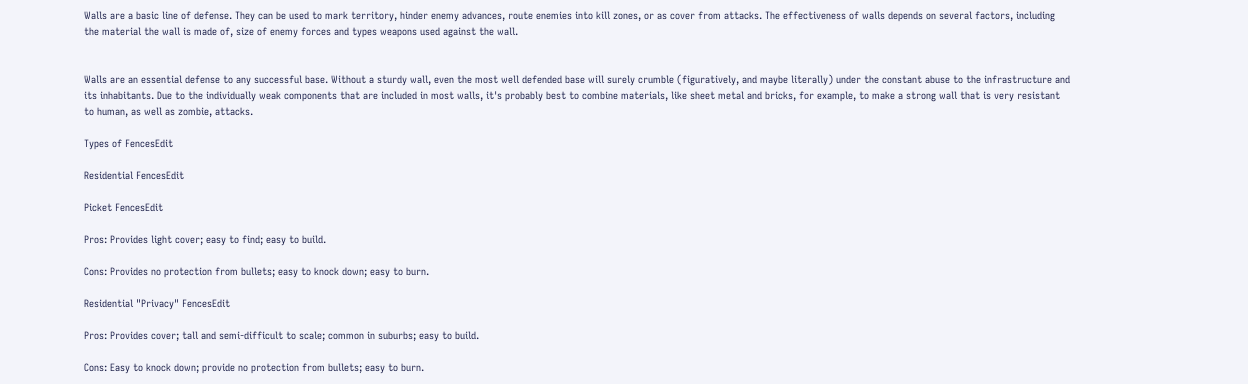Walls are a basic line of defense. They can be used to mark territory, hinder enemy advances, route enemies into kill zones, or as cover from attacks. The effectiveness of walls depends on several factors, including the material the wall is made of, size of enemy forces and types weapons used against the wall.


Walls are an essential defense to any successful base. Without a sturdy wall, even the most well defended base will surely crumble (figuratively, and maybe literally) under the constant abuse to the infrastructure and its inhabitants. Due to the individually weak components that are included in most walls, it's probably best to combine materials, like sheet metal and bricks, for example, to make a strong wall that is very resistant to human, as well as zombie, attacks.

Types of FencesEdit

Residential FencesEdit

Picket FencesEdit

Pros: Provides light cover; easy to find; easy to build.

Cons: Provides no protection from bullets; easy to knock down; easy to burn.

Residential "Privacy" FencesEdit

Pros: Provides cover; tall and semi-difficult to scale; common in suburbs; easy to build.

Cons: Easy to knock down; provide no protection from bullets; easy to burn.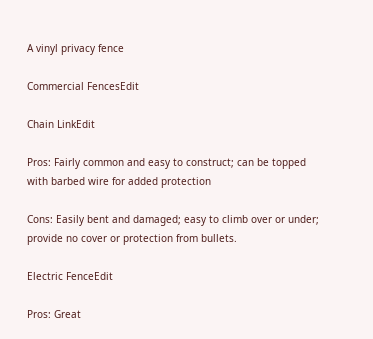A vinyl privacy fence

Commercial FencesEdit

Chain LinkEdit

Pros: Fairly common and easy to construct; can be topped with barbed wire for added protection

Cons: Easily bent and damaged; easy to climb over or under; provide no cover or protection from bullets.

Electric FenceEdit

Pros: Great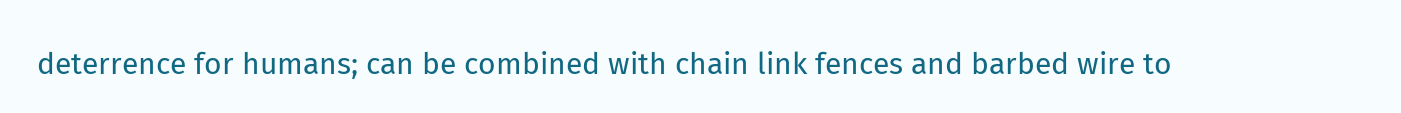deterrence for humans; can be combined with chain link fences and barbed wire to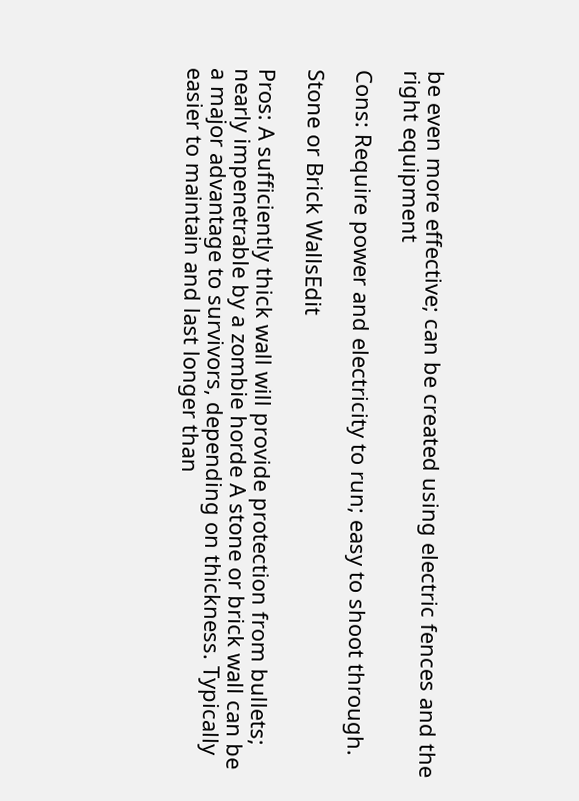be even more effective; can be created using electric fences and the right equipment

Cons: Require power and electricity to run; easy to shoot through.

Stone or Brick WallsEdit

Pros: A sufficiently thick wall will provide protection from bullets; nearly impenetrable by a zombie horde A stone or brick wall can be a major advantage to survivors, depending on thickness. Typically easier to maintain and last longer than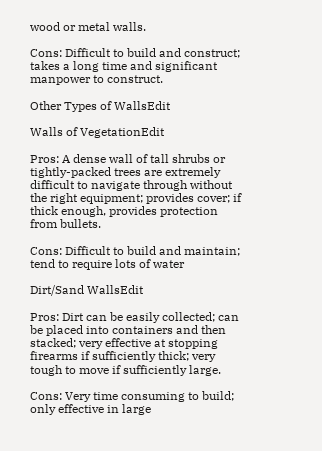wood or metal walls.

Cons: Difficult to build and construct; takes a long time and significant manpower to construct.

Other Types of WallsEdit

Walls of VegetationEdit

Pros: A dense wall of tall shrubs or tightly-packed trees are extremely difficult to navigate through without the right equipment; provides cover; if thick enough, provides protection from bullets.

Cons: Difficult to build and maintain; tend to require lots of water

Dirt/Sand WallsEdit

Pros: Dirt can be easily collected; can be placed into containers and then stacked; very effective at stopping firearms if sufficiently thick; very tough to move if sufficiently large.

Cons: Very time consuming to build; only effective in large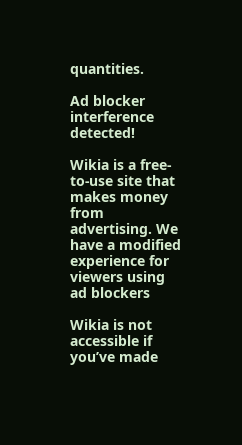quantities.

Ad blocker interference detected!

Wikia is a free-to-use site that makes money from advertising. We have a modified experience for viewers using ad blockers

Wikia is not accessible if you’ve made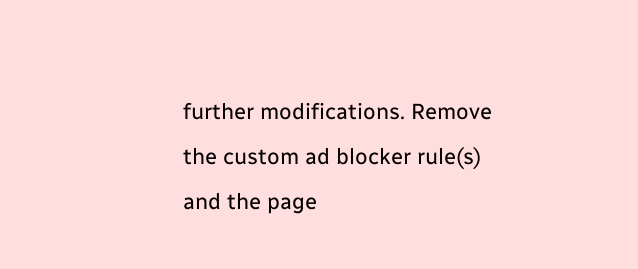further modifications. Remove the custom ad blocker rule(s) and the page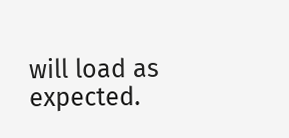will load as expected.